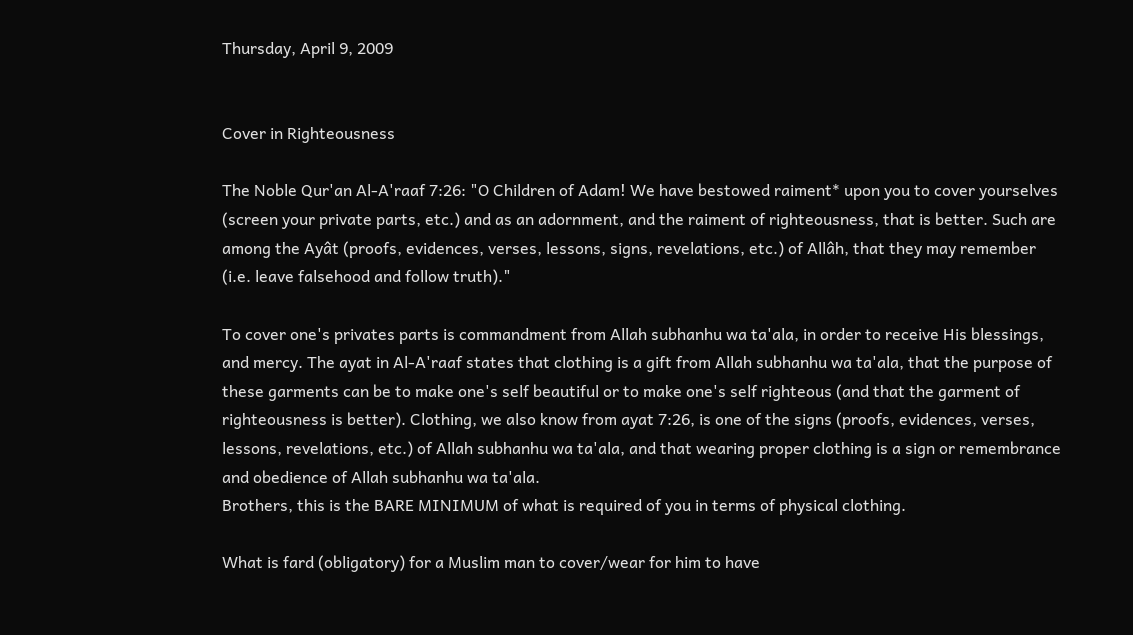Thursday, April 9, 2009


Cover in Righteousness

The Noble Qur'an Al-A'raaf 7:26: "O Children of Adam! We have bestowed raiment* upon you to cover yourselves (screen your private parts, etc.) and as an adornment, and the raiment of righteousness, that is better. Such are among the Ayât (proofs, evidences, verses, lessons, signs, revelations, etc.) of Allâh, that they may remember (i.e. leave falsehood and follow truth)."

To cover one's privates parts is commandment from Allah subhanhu wa ta'ala, in order to receive His blessings, and mercy. The ayat in Al-A'raaf states that clothing is a gift from Allah subhanhu wa ta'ala, that the purpose of these garments can be to make one's self beautiful or to make one's self righteous (and that the garment of righteousness is better). Clothing, we also know from ayat 7:26, is one of the signs (proofs, evidences, verses, lessons, revelations, etc.) of Allah subhanhu wa ta'ala, and that wearing proper clothing is a sign or remembrance and obedience of Allah subhanhu wa ta'ala.
Brothers, this is the BARE MINIMUM of what is required of you in terms of physical clothing.

What is fard (obligatory) for a Muslim man to cover/wear for him to have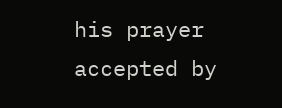his prayer accepted by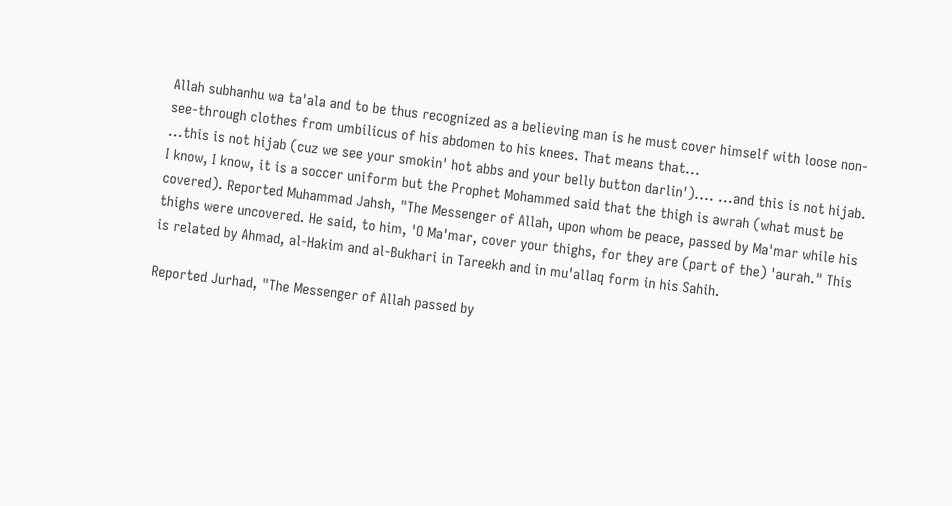Allah subhanhu wa ta'ala and to be thus recognized as a believing man is he must cover himself with loose non-see-through clothes from umbilicus of his abdomen to his knees. That means that...
...this is not hijab (cuz we see your smokin' hot abbs and your belly button darlin').... ...and this is not hijab. I know, I know, it is a soccer uniform but the Prophet Mohammed said that the thigh is awrah (what must be covered). Reported Muhammad Jahsh, "The Messenger of Allah, upon whom be peace, passed by Ma'mar while his thighs were uncovered. He said, to him, 'O Ma'mar, cover your thighs, for they are (part of the) 'aurah." This is related by Ahmad, al-Hakim and al-Bukhari in Tareekh and in mu'allaq form in his Sahih.

Reported Jurhad, "The Messenger of Allah passed by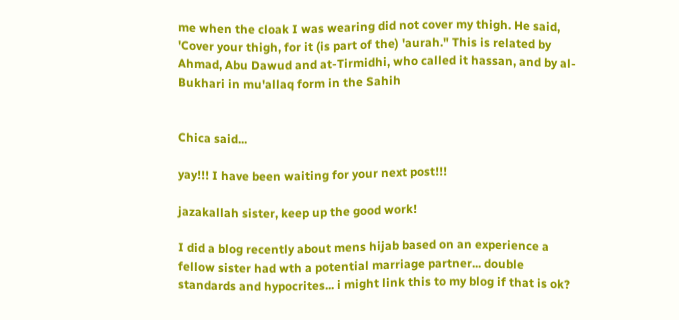me when the cloak I was wearing did not cover my thigh. He said, 'Cover your thigh, for it (is part of the) 'aurah." This is related by Ahmad, Abu Dawud and at-Tirmidhi, who called it hassan, and by al-Bukhari in mu'allaq form in the Sahih


Chica said...

yay!!! I have been waiting for your next post!!!

jazakallah sister, keep up the good work!

I did a blog recently about mens hijab based on an experience a fellow sister had wth a potential marriage partner... double standards and hypocrites... i might link this to my blog if that is ok?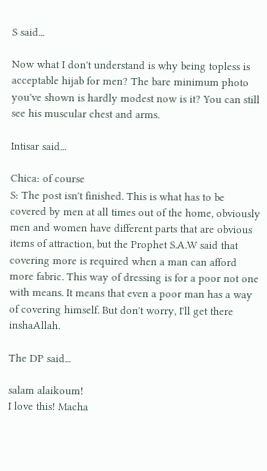S said...

Now what I don't understand is why being topless is acceptable hijab for men? The bare minimum photo you've shown is hardly modest now is it? You can still see his muscular chest and arms.

Intisar said...

Chica: of course
S: The post isn't finished. This is what has to be covered by men at all times out of the home, obviously men and women have different parts that are obvious items of attraction, but the Prophet S.A.W said that covering more is required when a man can afford more fabric. This way of dressing is for a poor not one with means. It means that even a poor man has a way of covering himself. But don't worry, I'll get there inshaAllah.

The DP said...

salam alaikoum!
I love this! Macha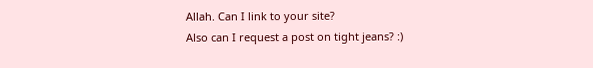Allah. Can I link to your site?
Also can I request a post on tight jeans? :)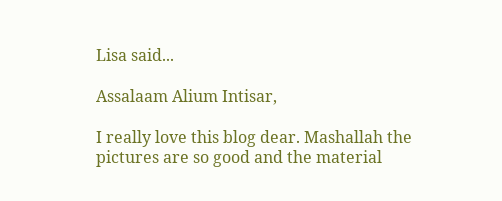Lisa said...

Assalaam Alium Intisar,

I really love this blog dear. Mashallah the pictures are so good and the material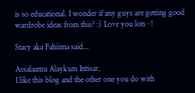is so educational. I wonder if any guys are getting good wardrobe ideas from this? :) Love you lots~!

Stacy aka Fahiima said...

Assalaamu Alaykum Intisar,
I like this blog and the other one you do with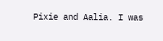Pixie and Aalia. I was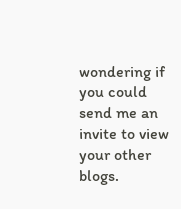wondering if you could send me an invite to view your other blogs.